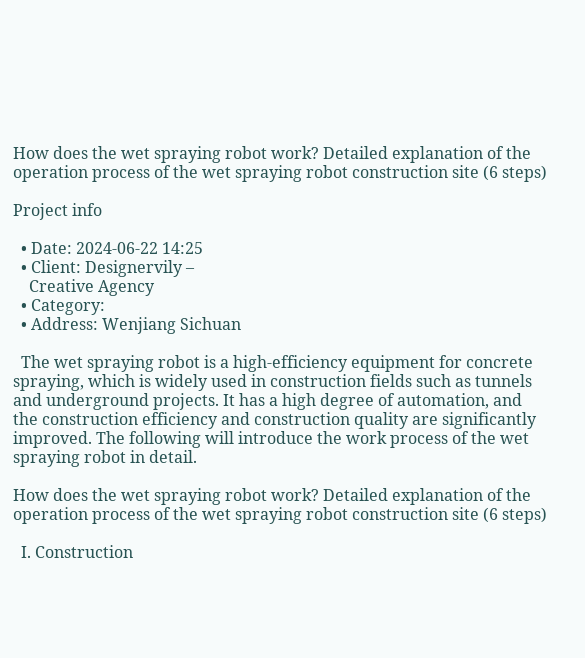How does the wet spraying robot work? Detailed explanation of the operation process of the wet spraying robot construction site (6 steps)

Project info

  • Date: 2024-06-22 14:25
  • Client: Designervily –
    Creative Agency
  • Category:
  • Address: Wenjiang Sichuan

  The wet spraying robot is a high-efficiency equipment for concrete spraying, which is widely used in construction fields such as tunnels and underground projects. It has a high degree of automation, and the construction efficiency and construction quality are significantly improved. The following will introduce the work process of the wet spraying robot in detail.

How does the wet spraying robot work? Detailed explanation of the operation process of the wet spraying robot construction site (6 steps)

  I. Construction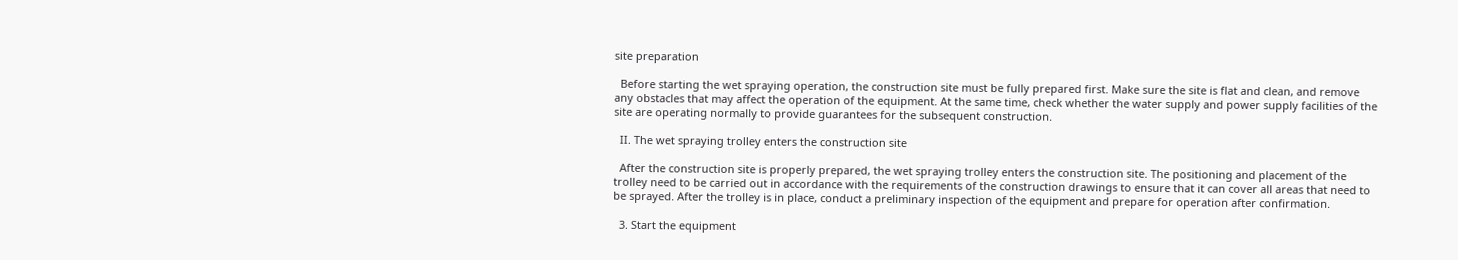site preparation

  Before starting the wet spraying operation, the construction site must be fully prepared first. Make sure the site is flat and clean, and remove any obstacles that may affect the operation of the equipment. At the same time, check whether the water supply and power supply facilities of the site are operating normally to provide guarantees for the subsequent construction.

  II. The wet spraying trolley enters the construction site

  After the construction site is properly prepared, the wet spraying trolley enters the construction site. The positioning and placement of the trolley need to be carried out in accordance with the requirements of the construction drawings to ensure that it can cover all areas that need to be sprayed. After the trolley is in place, conduct a preliminary inspection of the equipment and prepare for operation after confirmation.

  3. Start the equipment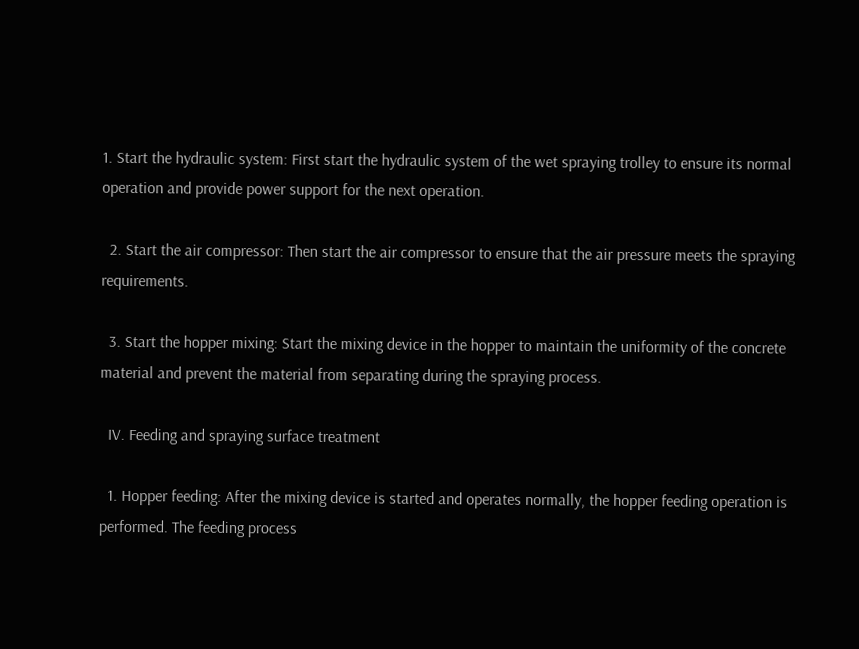1. Start the hydraulic system: First start the hydraulic system of the wet spraying trolley to ensure its normal operation and provide power support for the next operation.

  2. Start the air compressor: Then start the air compressor to ensure that the air pressure meets the spraying requirements.

  3. Start the hopper mixing: Start the mixing device in the hopper to maintain the uniformity of the concrete material and prevent the material from separating during the spraying process.

  IV. Feeding and spraying surface treatment

  1. Hopper feeding: After the mixing device is started and operates normally, the hopper feeding operation is performed. The feeding process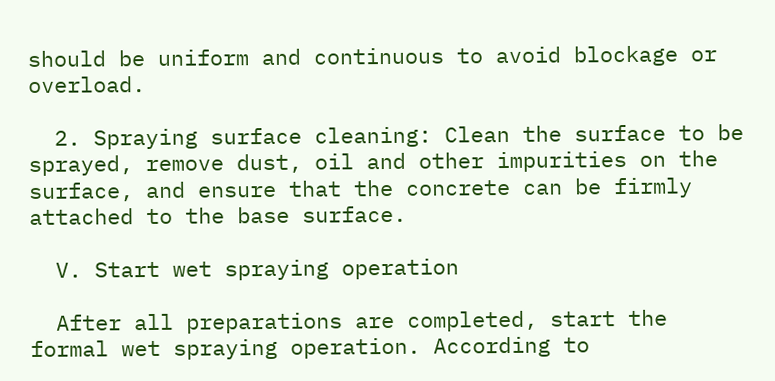should be uniform and continuous to avoid blockage or overload.

  2. Spraying surface cleaning: Clean the surface to be sprayed, remove dust, oil and other impurities on the surface, and ensure that the concrete can be firmly attached to the base surface.

  V. Start wet spraying operation

  After all preparations are completed, start the formal wet spraying operation. According to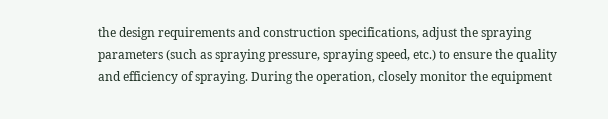the design requirements and construction specifications, adjust the spraying parameters (such as spraying pressure, spraying speed, etc.) to ensure the quality and efficiency of spraying. During the operation, closely monitor the equipment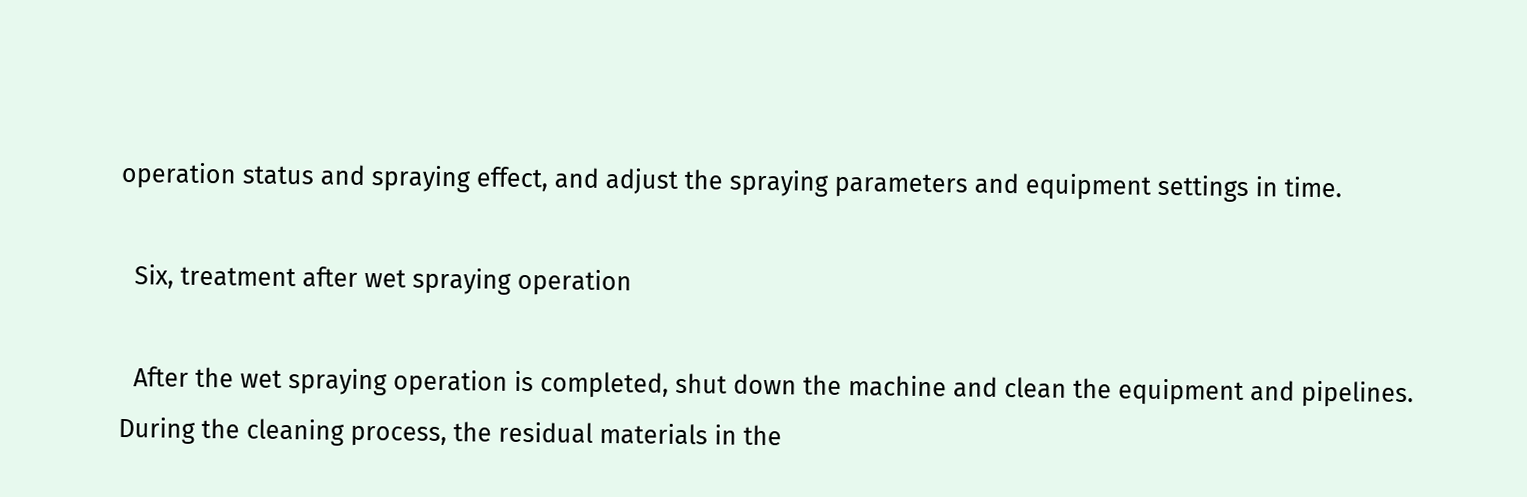operation status and spraying effect, and adjust the spraying parameters and equipment settings in time.

  Six, treatment after wet spraying operation

  After the wet spraying operation is completed, shut down the machine and clean the equipment and pipelines. During the cleaning process, the residual materials in the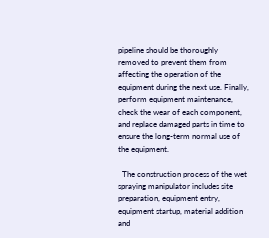pipeline should be thoroughly removed to prevent them from affecting the operation of the equipment during the next use. Finally, perform equipment maintenance, check the wear of each component, and replace damaged parts in time to ensure the long-term normal use of the equipment.

  The construction process of the wet spraying manipulator includes site preparation, equipment entry, equipment startup, material addition and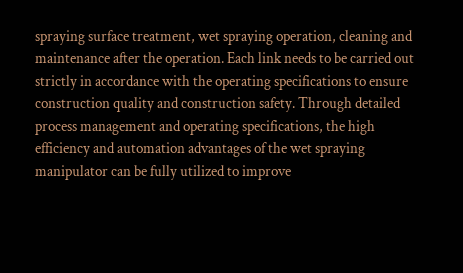spraying surface treatment, wet spraying operation, cleaning and maintenance after the operation. Each link needs to be carried out strictly in accordance with the operating specifications to ensure construction quality and construction safety. Through detailed process management and operating specifications, the high efficiency and automation advantages of the wet spraying manipulator can be fully utilized to improve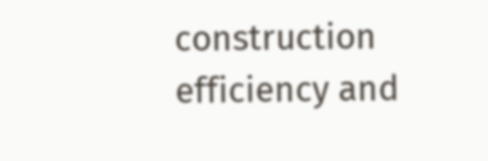construction efficiency and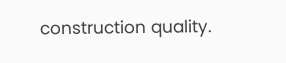construction quality.